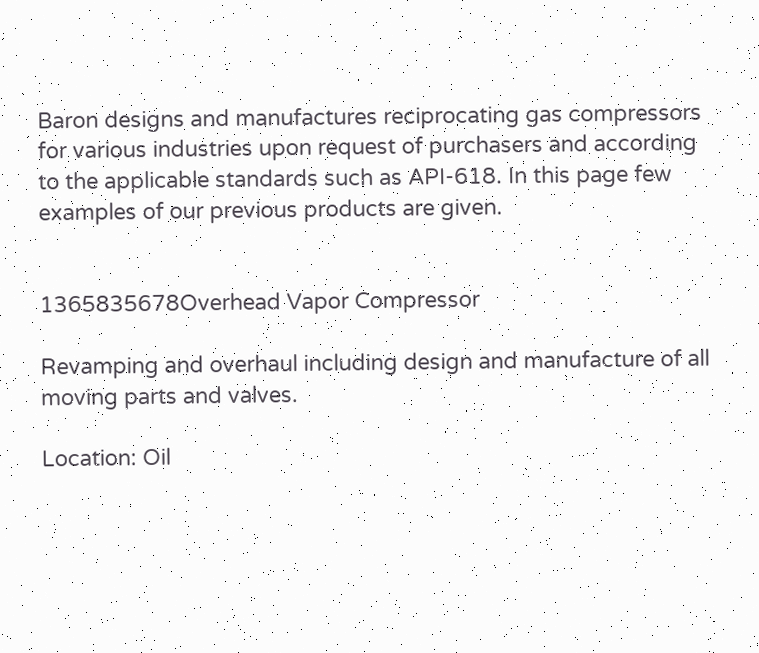Baron designs and manufactures reciprocating gas compressors for various industries upon request of purchasers and according to the applicable standards such as API-618. In this page few examples of our previous products are given.


1365835678Overhead Vapor Compressor

Revamping and overhaul including design and manufacture of all moving parts and valves.

Location: Oil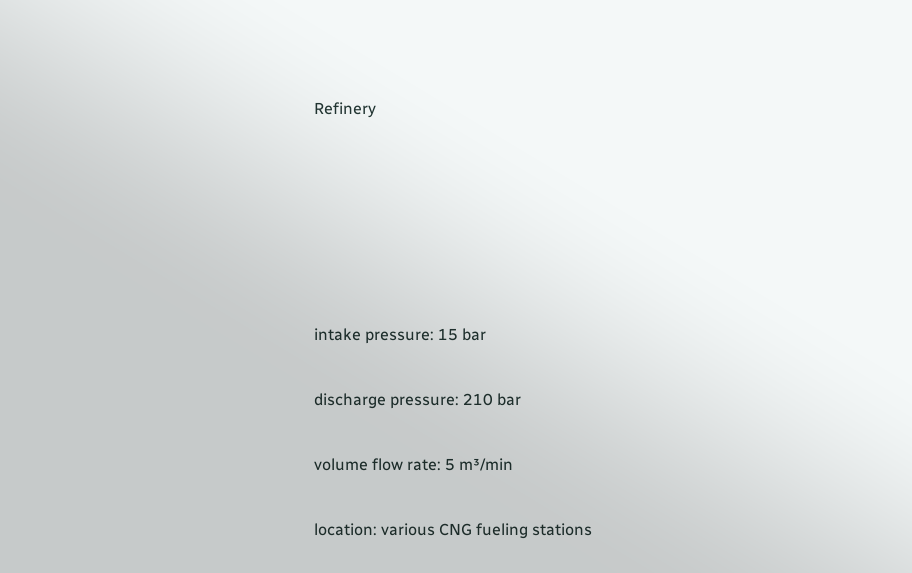Refinery






intake pressure: 15 bar

discharge pressure: 210 bar

volume flow rate: 5 m³/min

location: various CNG fueling stations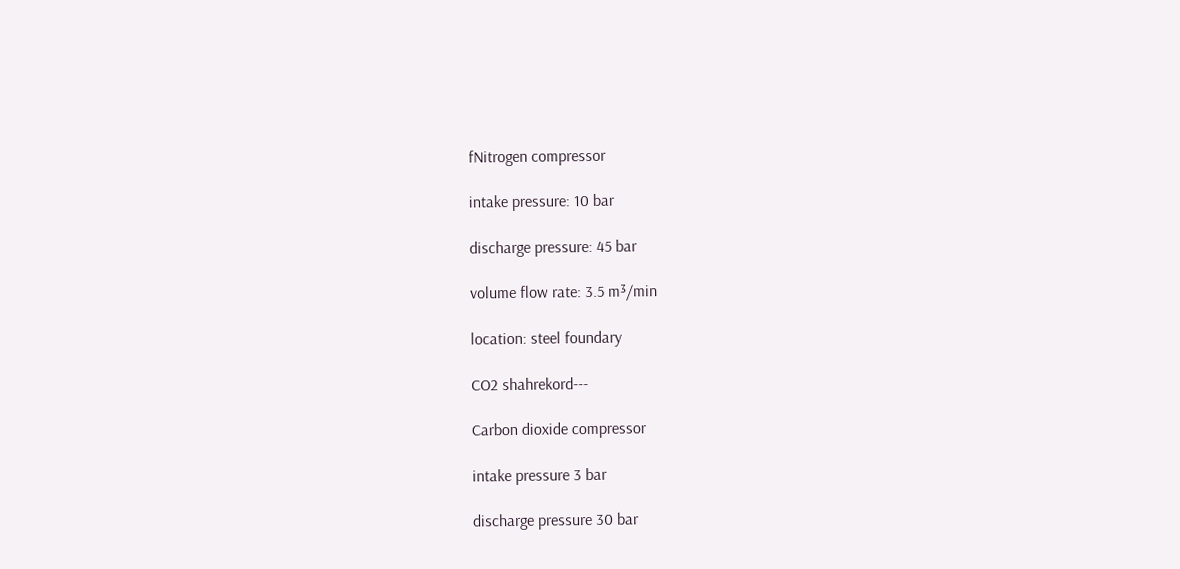fNitrogen compressor

intake pressure: 10 bar

discharge pressure: 45 bar

volume flow rate: 3.5 m³/min

location: steel foundary

CO2 shahrekord---

Carbon dioxide compressor

intake pressure 3 bar

discharge pressure 30 bar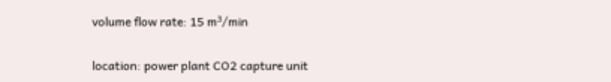volume flow rate: 15 m³/min

location: power plant CO2 capture unit